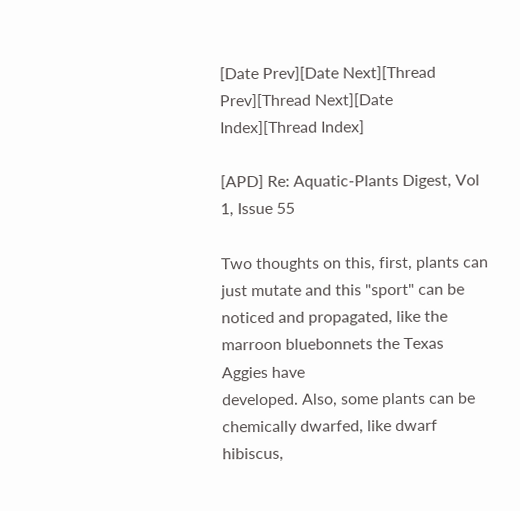[Date Prev][Date Next][Thread Prev][Thread Next][Date Index][Thread Index]

[APD] Re: Aquatic-Plants Digest, Vol 1, Issue 55

Two thoughts on this, first, plants can just mutate and this "sport" can be
noticed and propagated, like the marroon bluebonnets the Texas Aggies have
developed. Also, some plants can be chemically dwarfed, like dwarf hibiscus,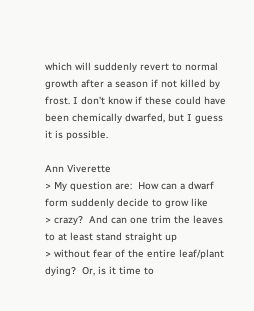which will suddenly revert to normal growth after a season if not killed by
frost. I don't know if these could have been chemically dwarfed, but I guess
it is possible.

Ann Viverette
> My question are:  How can a dwarf form suddenly decide to grow like
> crazy?  And can one trim the leaves to at least stand straight up
> without fear of the entire leaf/plant dying?  Or, is it time to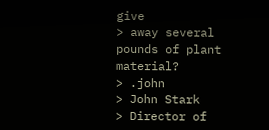give
> away several pounds of plant material?
> .john
> John Stark
> Director of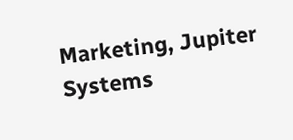Marketing, Jupiter Systems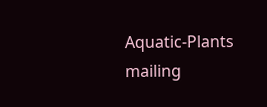Aquatic-Plants mailing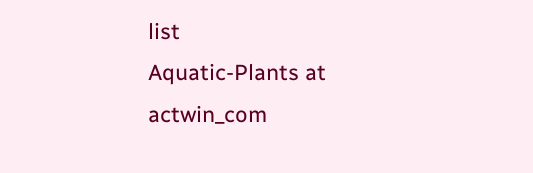list
Aquatic-Plants at actwin_com